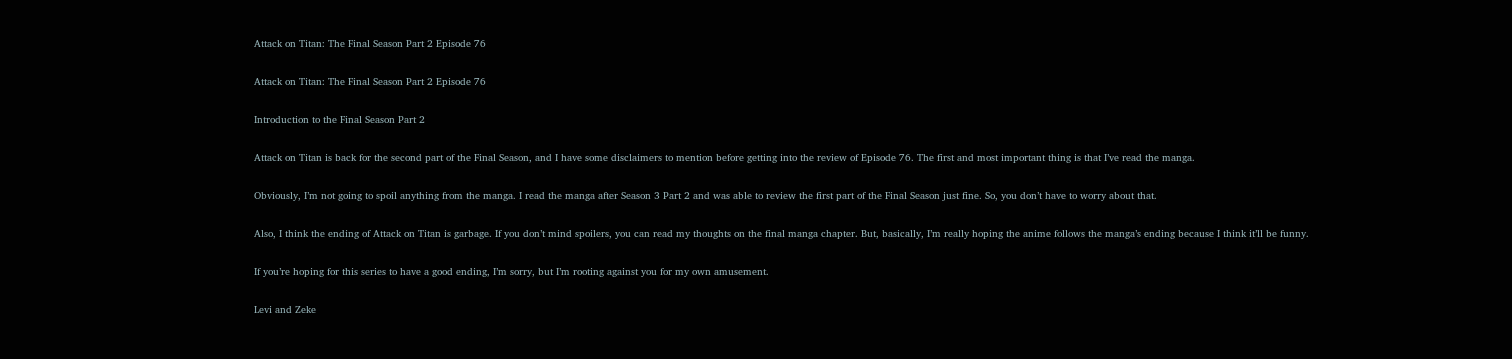Attack on Titan: The Final Season Part 2 Episode 76

Attack on Titan: The Final Season Part 2 Episode 76

Introduction to the Final Season Part 2

Attack on Titan is back for the second part of the Final Season, and I have some disclaimers to mention before getting into the review of Episode 76. The first and most important thing is that I’ve read the manga.

Obviously, I’m not going to spoil anything from the manga. I read the manga after Season 3 Part 2 and was able to review the first part of the Final Season just fine. So, you don’t have to worry about that.

Also, I think the ending of Attack on Titan is garbage. If you don’t mind spoilers, you can read my thoughts on the final manga chapter. But, basically, I’m really hoping the anime follows the manga’s ending because I think it’ll be funny.

If you’re hoping for this series to have a good ending, I’m sorry, but I’m rooting against you for my own amusement.

Levi and Zeke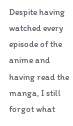Despite having watched every episode of the anime and having read the manga, I still forgot what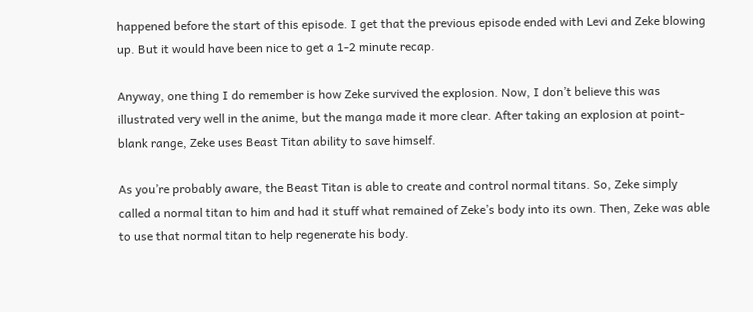happened before the start of this episode. I get that the previous episode ended with Levi and Zeke blowing up. But it would have been nice to get a 1-2 minute recap.

Anyway, one thing I do remember is how Zeke survived the explosion. Now, I don’t believe this was illustrated very well in the anime, but the manga made it more clear. After taking an explosion at point-blank range, Zeke uses Beast Titan ability to save himself.

As you’re probably aware, the Beast Titan is able to create and control normal titans. So, Zeke simply called a normal titan to him and had it stuff what remained of Zeke’s body into its own. Then, Zeke was able to use that normal titan to help regenerate his body.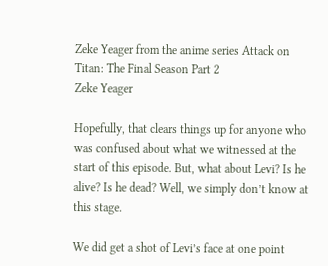Zeke Yeager from the anime series Attack on Titan: The Final Season Part 2
Zeke Yeager

Hopefully, that clears things up for anyone who was confused about what we witnessed at the start of this episode. But, what about Levi? Is he alive? Is he dead? Well, we simply don’t know at this stage.

We did get a shot of Levi’s face at one point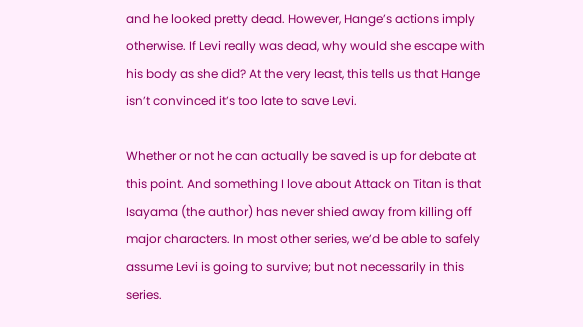and he looked pretty dead. However, Hange’s actions imply otherwise. If Levi really was dead, why would she escape with his body as she did? At the very least, this tells us that Hange isn’t convinced it’s too late to save Levi.

Whether or not he can actually be saved is up for debate at this point. And something I love about Attack on Titan is that Isayama (the author) has never shied away from killing off major characters. In most other series, we’d be able to safely assume Levi is going to survive; but not necessarily in this series.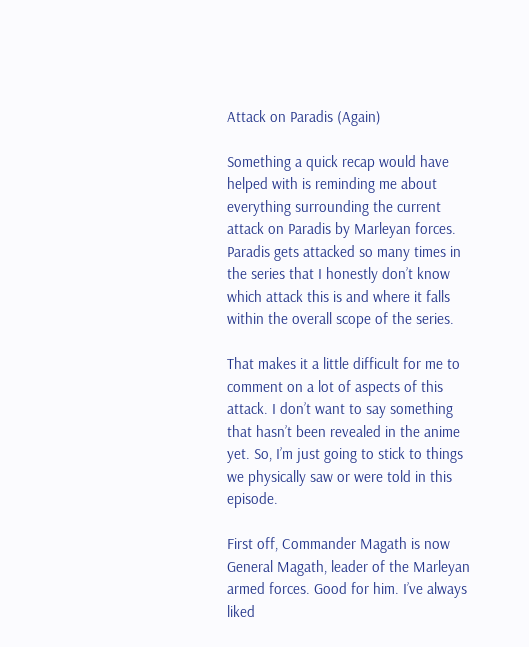Attack on Paradis (Again)

Something a quick recap would have helped with is reminding me about everything surrounding the current attack on Paradis by Marleyan forces. Paradis gets attacked so many times in the series that I honestly don’t know which attack this is and where it falls within the overall scope of the series.

That makes it a little difficult for me to comment on a lot of aspects of this attack. I don’t want to say something that hasn’t been revealed in the anime yet. So, I’m just going to stick to things we physically saw or were told in this episode.

First off, Commander Magath is now General Magath, leader of the Marleyan armed forces. Good for him. I’ve always liked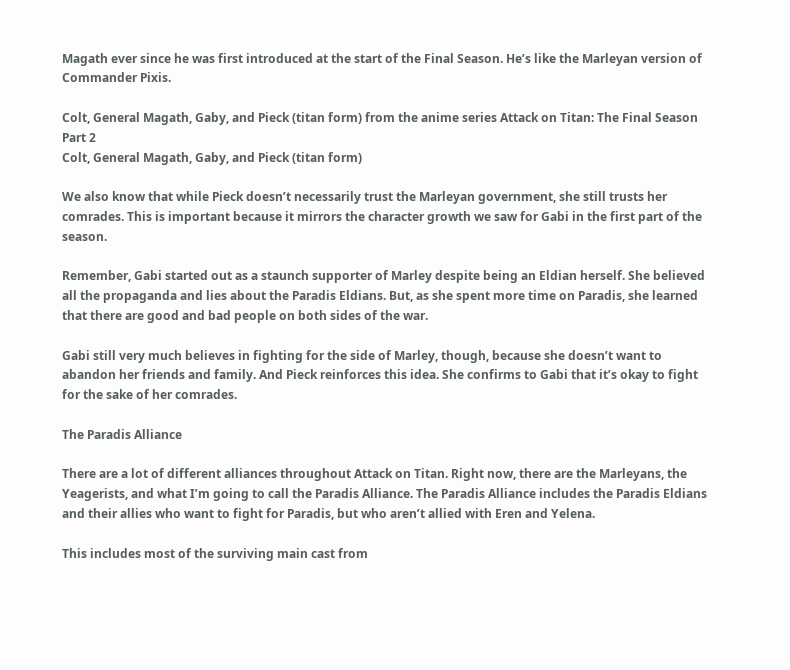Magath ever since he was first introduced at the start of the Final Season. He’s like the Marleyan version of Commander Pixis.

Colt, General Magath, Gaby, and Pieck (titan form) from the anime series Attack on Titan: The Final Season Part 2
Colt, General Magath, Gaby, and Pieck (titan form)

We also know that while Pieck doesn’t necessarily trust the Marleyan government, she still trusts her comrades. This is important because it mirrors the character growth we saw for Gabi in the first part of the season.

Remember, Gabi started out as a staunch supporter of Marley despite being an Eldian herself. She believed all the propaganda and lies about the Paradis Eldians. But, as she spent more time on Paradis, she learned that there are good and bad people on both sides of the war.

Gabi still very much believes in fighting for the side of Marley, though, because she doesn’t want to abandon her friends and family. And Pieck reinforces this idea. She confirms to Gabi that it’s okay to fight for the sake of her comrades.

The Paradis Alliance

There are a lot of different alliances throughout Attack on Titan. Right now, there are the Marleyans, the Yeagerists, and what I’m going to call the Paradis Alliance. The Paradis Alliance includes the Paradis Eldians and their allies who want to fight for Paradis, but who aren’t allied with Eren and Yelena.

This includes most of the surviving main cast from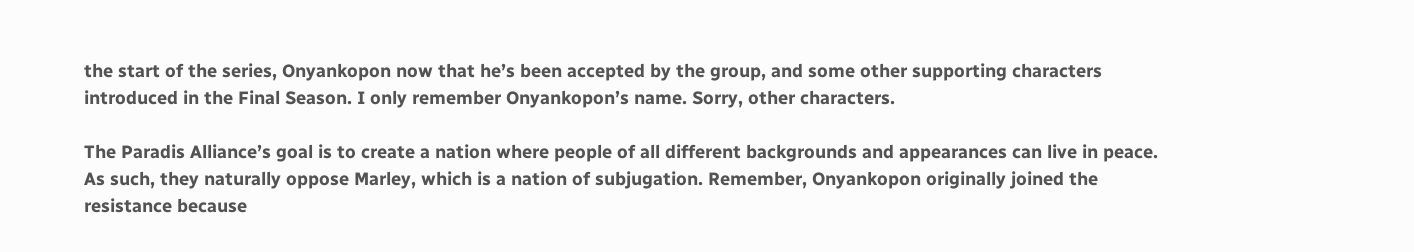the start of the series, Onyankopon now that he’s been accepted by the group, and some other supporting characters introduced in the Final Season. I only remember Onyankopon’s name. Sorry, other characters.

The Paradis Alliance’s goal is to create a nation where people of all different backgrounds and appearances can live in peace. As such, they naturally oppose Marley, which is a nation of subjugation. Remember, Onyankopon originally joined the resistance because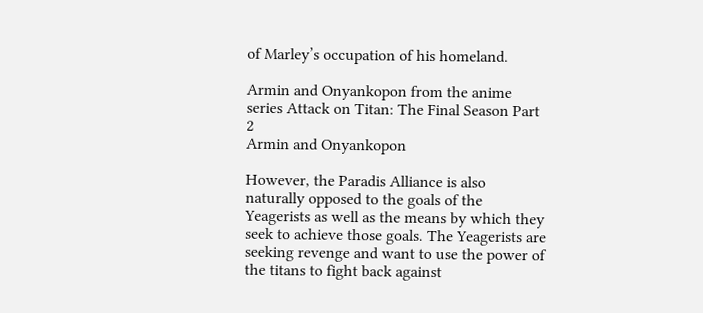of Marley’s occupation of his homeland.

Armin and Onyankopon from the anime series Attack on Titan: The Final Season Part 2
Armin and Onyankopon

However, the Paradis Alliance is also naturally opposed to the goals of the Yeagerists as well as the means by which they seek to achieve those goals. The Yeagerists are seeking revenge and want to use the power of the titans to fight back against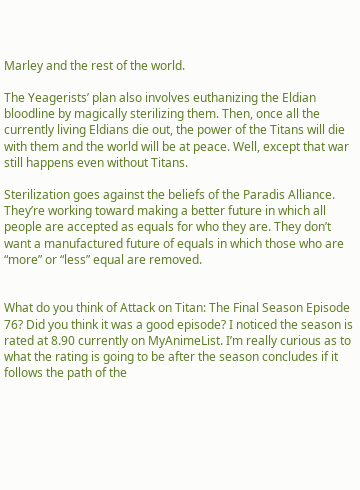Marley and the rest of the world.

The Yeagerists’ plan also involves euthanizing the Eldian bloodline by magically sterilizing them. Then, once all the currently living Eldians die out, the power of the Titans will die with them and the world will be at peace. Well, except that war still happens even without Titans.

Sterilization goes against the beliefs of the Paradis Alliance. They’re working toward making a better future in which all people are accepted as equals for who they are. They don’t want a manufactured future of equals in which those who are “more” or “less” equal are removed.


What do you think of Attack on Titan: The Final Season Episode 76? Did you think it was a good episode? I noticed the season is rated at 8.90 currently on MyAnimeList. I’m really curious as to what the rating is going to be after the season concludes if it follows the path of the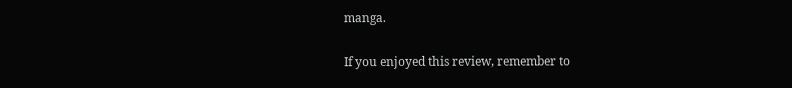manga.

If you enjoyed this review, remember to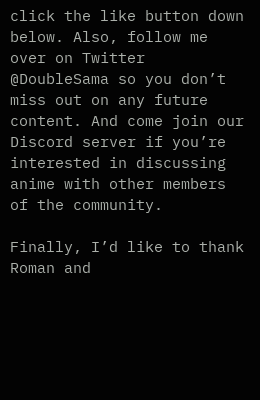click the like button down below. Also, follow me over on Twitter @DoubleSama so you don’t miss out on any future content. And come join our Discord server if you’re interested in discussing anime with other members of the community.

Finally, I’d like to thank Roman and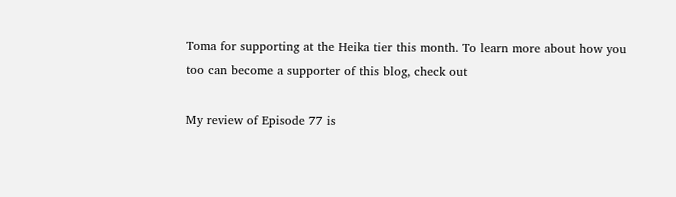Toma for supporting at the Heika tier this month. To learn more about how you too can become a supporter of this blog, check out

My review of Episode 77 is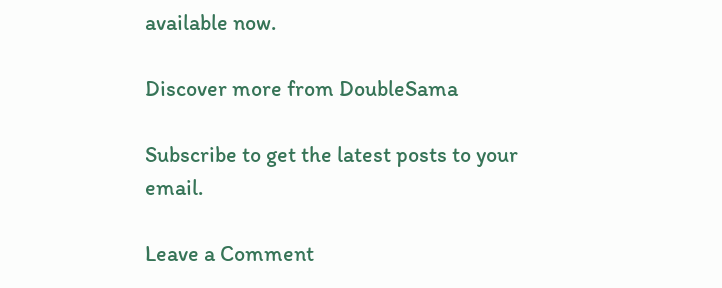available now.

Discover more from DoubleSama

Subscribe to get the latest posts to your email.

Leave a Comment